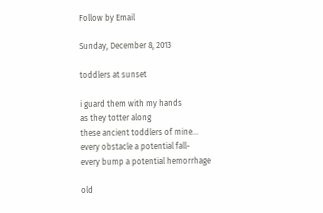Follow by Email

Sunday, December 8, 2013

toddlers at sunset

i guard them with my hands
as they totter along
these ancient toddlers of mine…
every obstacle a potential fall-
every bump a potential hemorrhage

old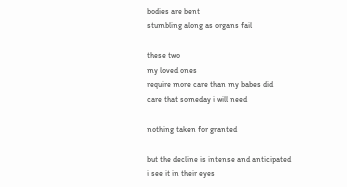bodies are bent
stumbling along as organs fail

these two
my loved ones
require more care than my babes did
care that someday i will need

nothing taken for granted

but the decline is intense and anticipated
i see it in their eyes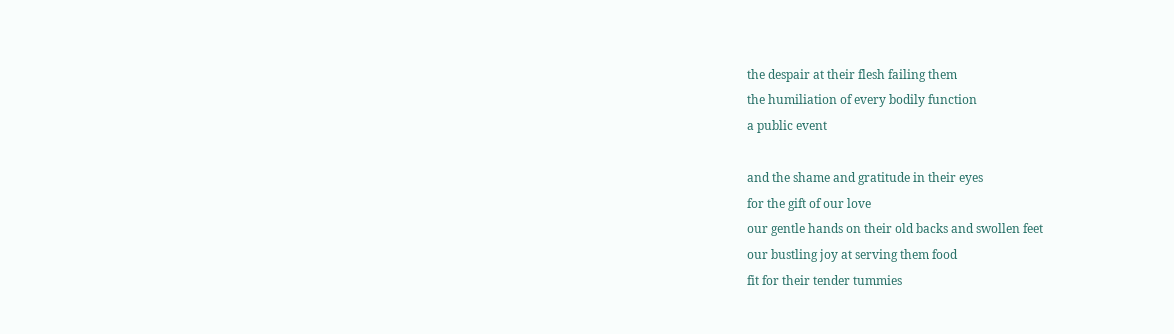the despair at their flesh failing them
the humiliation of every bodily function
a public event

and the shame and gratitude in their eyes
for the gift of our love
our gentle hands on their old backs and swollen feet
our bustling joy at serving them food
fit for their tender tummies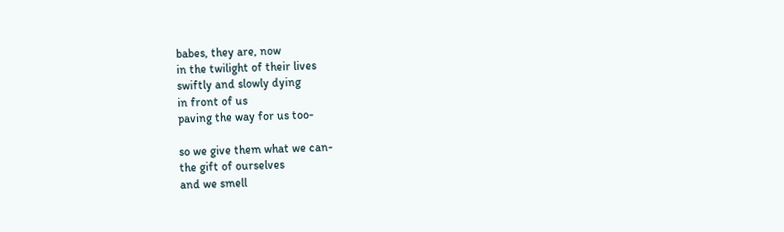babes, they are, now
in the twilight of their lives
swiftly and slowly dying
in front of us
paving the way for us too-

so we give them what we can-
the gift of ourselves
and we smell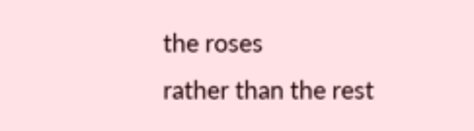the roses
rather than the rest